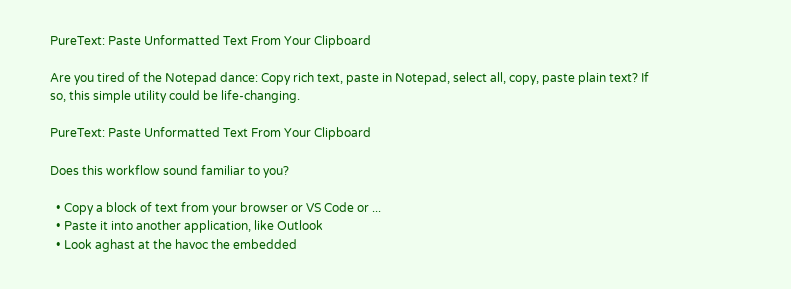PureText: Paste Unformatted Text From Your Clipboard

Are you tired of the Notepad dance: Copy rich text, paste in Notepad, select all, copy, paste plain text? If so, this simple utility could be life-changing.

PureText: Paste Unformatted Text From Your Clipboard

Does this workflow sound familiar to you?

  • Copy a block of text from your browser or VS Code or ...
  • Paste it into another application, like Outlook
  • Look aghast at the havoc the embedded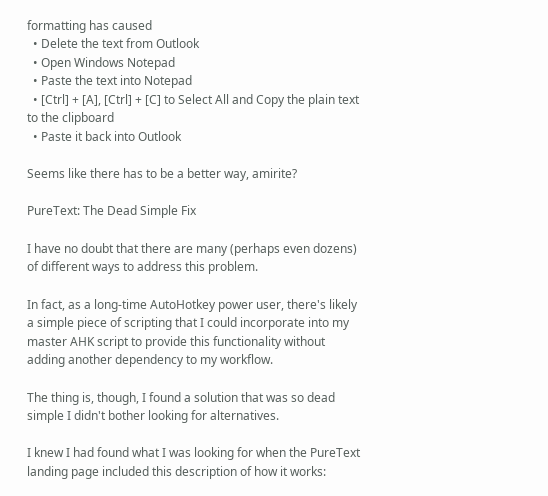formatting has caused
  • Delete the text from Outlook
  • Open Windows Notepad
  • Paste the text into Notepad
  • [Ctrl] + [A], [Ctrl] + [C] to Select All and Copy the plain text to the clipboard
  • Paste it back into Outlook

Seems like there has to be a better way, amirite?

PureText: The Dead Simple Fix

I have no doubt that there are many (perhaps even dozens) of different ways to address this problem.

In fact, as a long-time AutoHotkey power user, there's likely a simple piece of scripting that I could incorporate into my master AHK script to provide this functionality without adding another dependency to my workflow.

The thing is, though, I found a solution that was so dead simple I didn't bother looking for alternatives.

I knew I had found what I was looking for when the PureText landing page included this description of how it works: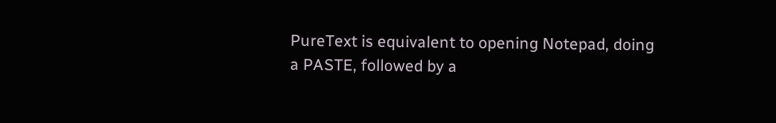PureText is equivalent to opening Notepad, doing a PASTE, followed by a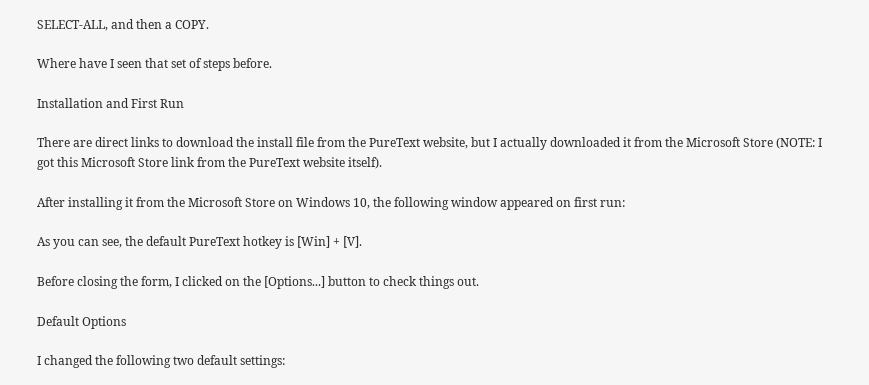SELECT-ALL, and then a COPY.

Where have I seen that set of steps before.

Installation and First Run

There are direct links to download the install file from the PureText website, but I actually downloaded it from the Microsoft Store (NOTE: I got this Microsoft Store link from the PureText website itself).

After installing it from the Microsoft Store on Windows 10, the following window appeared on first run:

As you can see, the default PureText hotkey is [Win] + [V].

Before closing the form, I clicked on the [Options...] button to check things out.

Default Options

I changed the following two default settings: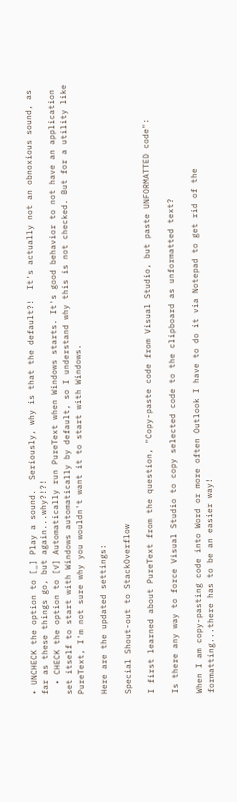• UNCHECK the option to [_] Play a sound.  Seriously, why is that the default?!  It's actually not an obnoxious sound, as far as these things go, but again...why?!?!
  • CHECK the option to [√] Automatically run PureText when Windows starts. It's good behavior to not have an application set itself to start with Windows automatically by default, so I understand why this is not checked. But for a utility like PureText, I'm not sure why you wouldn't want it to start with Windows.

Here are the updated settings:

Special Shout-out to StackOverflow

I first learned about PureText from the question, "Copy-paste code from Visual Studio, but paste UNFORMATTED code":

Is there any way to force Visual Studio to copy selected code to the clipboard as unformatted text?

When I am copy-pasting code into Word or more often Outlook I have to do it via Notepad to get rid of the formatting...there has to be an easier way!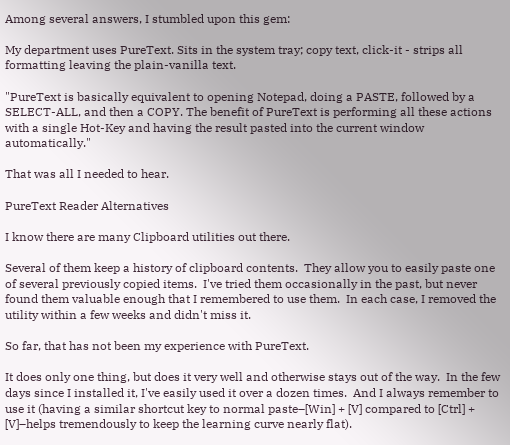Among several answers, I stumbled upon this gem:

My department uses PureText. Sits in the system tray; copy text, click-it - strips all formatting leaving the plain-vanilla text.

"PureText is basically equivalent to opening Notepad, doing a PASTE, followed by a SELECT-ALL, and then a COPY. The benefit of PureText is performing all these actions with a single Hot-Key and having the result pasted into the current window automatically."

That was all I needed to hear.

PureText Reader Alternatives

I know there are many Clipboard utilities out there.

Several of them keep a history of clipboard contents.  They allow you to easily paste one of several previously copied items.  I've tried them occasionally in the past, but never found them valuable enough that I remembered to use them.  In each case, I removed the utility within a few weeks and didn't miss it.

So far, that has not been my experience with PureText.

It does only one thing, but does it very well and otherwise stays out of the way.  In the few days since I installed it, I've easily used it over a dozen times.  And I always remember to use it (having a similar shortcut key to normal paste–[Win] + [V] compared to [Ctrl] + [V]–helps tremendously to keep the learning curve nearly flat).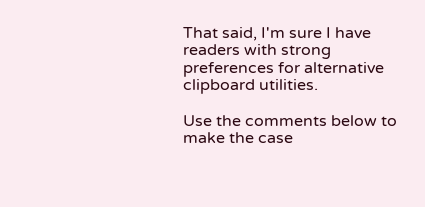That said, I'm sure I have readers with strong preferences for alternative clipboard utilities.

Use the comments below to make the case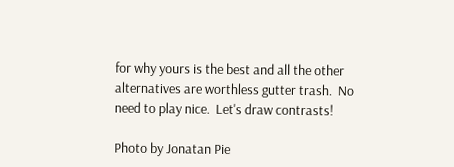for why yours is the best and all the other alternatives are worthless gutter trash.  No need to play nice.  Let's draw contrasts!

Photo by Jonatan Pie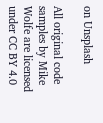on Unsplash

All original code samples by Mike Wolfe are licensed under CC BY 4.0